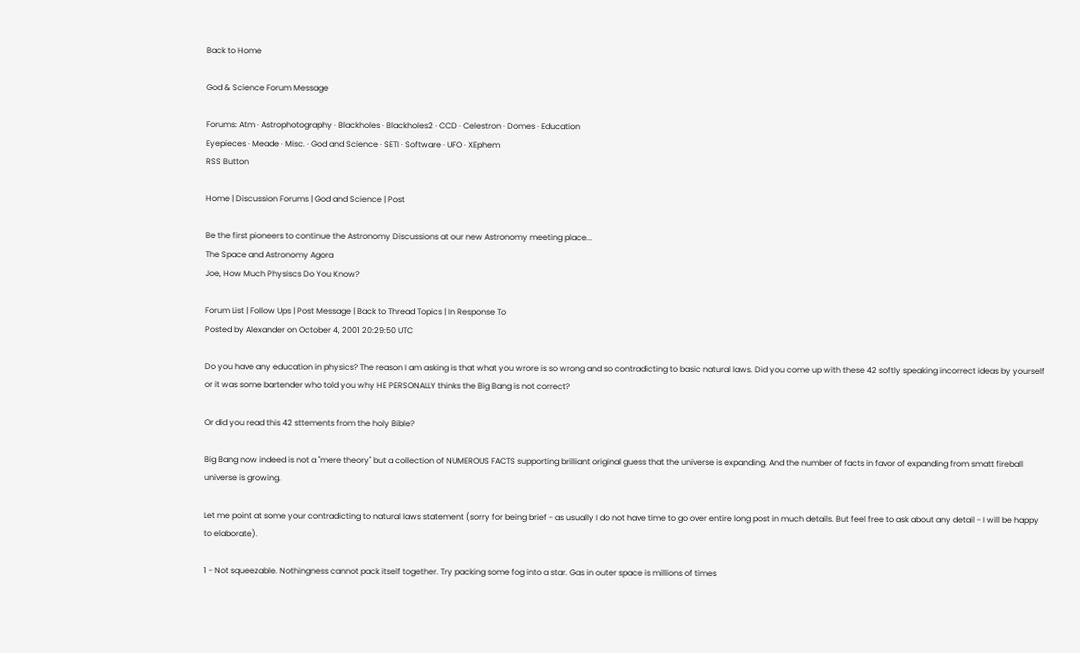Back to Home

God & Science Forum Message

Forums: Atm · Astrophotography · Blackholes · Blackholes2 · CCD · Celestron · Domes · Education
Eyepieces · Meade · Misc. · God and Science · SETI · Software · UFO · XEphem
RSS Button

Home | Discussion Forums | God and Science | Post

Be the first pioneers to continue the Astronomy Discussions at our new Astronomy meeting place...
The Space and Astronomy Agora
Joe, How Much Physiscs Do You Know?

Forum List | Follow Ups | Post Message | Back to Thread Topics | In Response To
Posted by Alexander on October 4, 2001 20:29:50 UTC

Do you have any education in physics? The reason I am asking is that what you wrore is so wrong and so contradicting to basic natural laws. Did you come up with these 42 softly speaking incorrect ideas by yourself or it was some bartender who told you why HE PERSONALLY thinks the Big Bang is not correct?

Or did you read this 42 sttements from the holy Bible?

Big Bang now indeed is not a "mere theory" but a collection of NUMEROUS FACTS supporting brilliant original guess that the universe is expanding. And the number of facts in favor of expanding from smatt fireball universe is growing.

Let me point at some your contradicting to natural laws statement (sorry for being brief - as usually I do not have time to go over entire long post in much details. But feel free to ask about any detail - I will be happy to elaborate).

1 - Not squeezable. Nothingness cannot pack itself together. Try packing some fog into a star. Gas in outer space is millions of times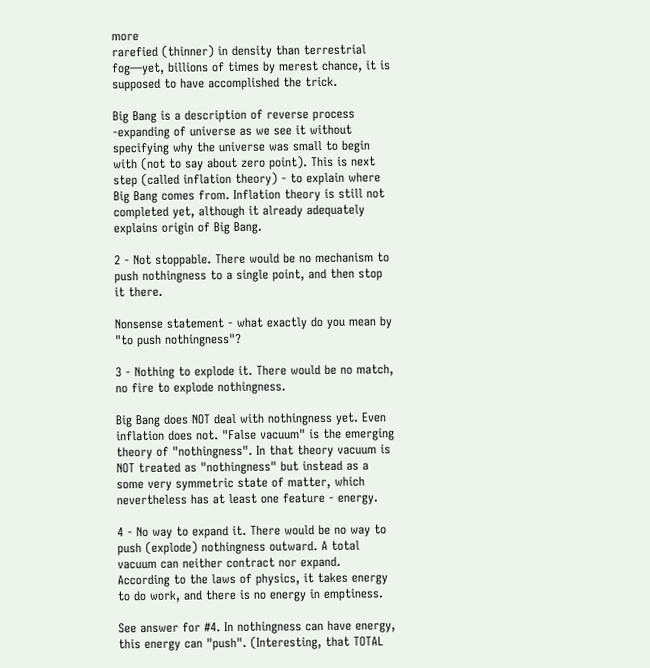more
rarefied (thinner) in density than terrestrial fog—yet, billions of times by merest chance, it is supposed to have accomplished the trick.

Big Bang is a description of reverse process -expanding of universe as we see it without specifying why the universe was small to begin with (not to say about zero point). This is next step (called inflation theory) - to explain where Big Bang comes from. Inflation theory is still not completed yet, although it already adequately explains origin of Big Bang.

2 - Not stoppable. There would be no mechanism to push nothingness to a single point, and then stop it there.

Nonsense statement - what exactly do you mean by "to push nothingness"?

3 - Nothing to explode it. There would be no match, no fire to explode nothingness.

Big Bang does NOT deal with nothingness yet. Even inflation does not. "False vacuum" is the emerging theory of "nothingness". In that theory vacuum is NOT treated as "nothingness" but instead as a some very symmetric state of matter, which nevertheless has at least one feature - energy.

4 - No way to expand it. There would be no way to push (explode) nothingness outward. A total vacuum can neither contract nor expand.
According to the laws of physics, it takes energy to do work, and there is no energy in emptiness.

See answer for #4. In nothingness can have energy, this energy can "push". (Interesting, that TOTAL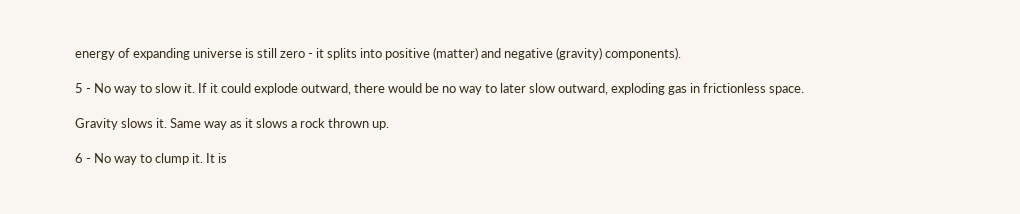energy of expanding universe is still zero - it splits into positive (matter) and negative (gravity) components).

5 - No way to slow it. If it could explode outward, there would be no way to later slow outward, exploding gas in frictionless space.

Gravity slows it. Same way as it slows a rock thrown up.

6 - No way to clump it. It is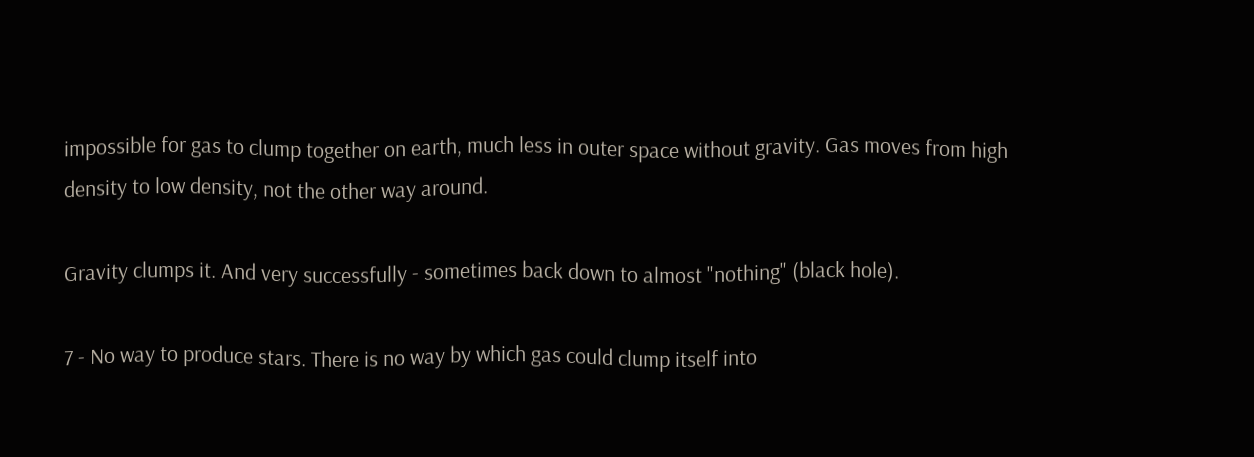impossible for gas to clump together on earth, much less in outer space without gravity. Gas moves from high
density to low density, not the other way around.

Gravity clumps it. And very successfully - sometimes back down to almost "nothing" (black hole).

7 - No way to produce stars. There is no way by which gas could clump itself into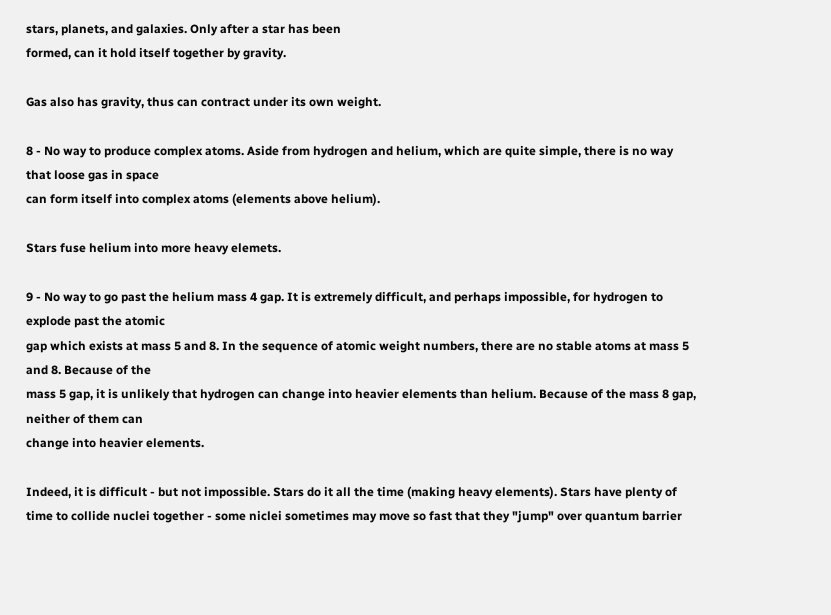stars, planets, and galaxies. Only after a star has been
formed, can it hold itself together by gravity.

Gas also has gravity, thus can contract under its own weight.

8 - No way to produce complex atoms. Aside from hydrogen and helium, which are quite simple, there is no way that loose gas in space
can form itself into complex atoms (elements above helium).

Stars fuse helium into more heavy elemets.

9 - No way to go past the helium mass 4 gap. It is extremely difficult, and perhaps impossible, for hydrogen to explode past the atomic
gap which exists at mass 5 and 8. In the sequence of atomic weight numbers, there are no stable atoms at mass 5 and 8. Because of the
mass 5 gap, it is unlikely that hydrogen can change into heavier elements than helium. Because of the mass 8 gap, neither of them can
change into heavier elements.

Indeed, it is difficult - but not impossible. Stars do it all the time (making heavy elements). Stars have plenty of time to collide nuclei together - some niclei sometimes may move so fast that they "jump" over quantum barrier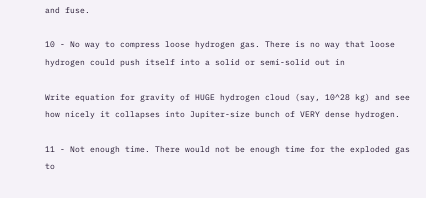and fuse.

10 - No way to compress loose hydrogen gas. There is no way that loose hydrogen could push itself into a solid or semi-solid out in

Write equation for gravity of HUGE hydrogen cloud (say, 10^28 kg) and see how nicely it collapses into Jupiter-size bunch of VERY dense hydrogen.

11 - Not enough time. There would not be enough time for the exploded gas to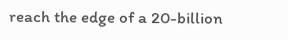reach the edge of a 20-billion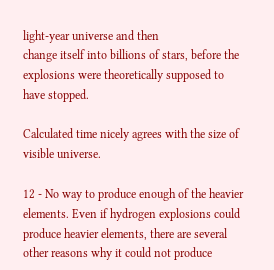light-year universe and then
change itself into billions of stars, before the explosions were theoretically supposed to have stopped.

Calculated time nicely agrees with the size of visible universe.

12 - No way to produce enough of the heavier elements. Even if hydrogen explosions could produce heavier elements, there are several
other reasons why it could not produce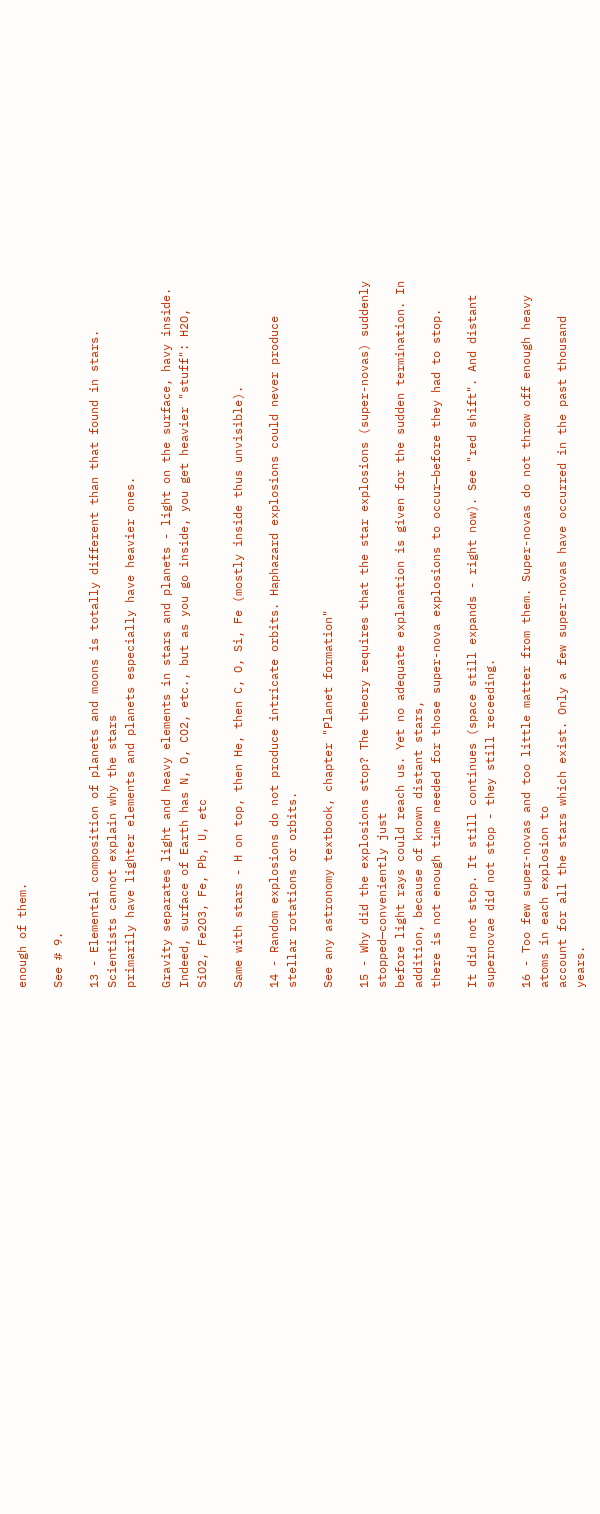enough of them.

See # 9.

13 - Elemental composition of planets and moons is totally different than that found in stars. Scientists cannot explain why the stars
primarily have lighter elements and planets especially have heavier ones.

Gravity separates light and heavy elements in stars and planets - light on the surface, havy inside. Indeed, surface of Earth has N, O, CO2, etc., but as you go inside, you get heavier "stuff": H2O, SiO2, Fe2O3, Fe, Pb, U, etc

Same with stars - H on top, then He, then C, O, Si, Fe (mostly inside thus unvisible).

14 - Random explosions do not produce intricate orbits. Haphazard explosions could never produce stellar rotations or orbits.

See any astronomy textbook, chapter "Planet formation"

15 - Why did the explosions stop? The theory requires that the star explosions (super-novas) suddenly stopped—conveniently just
before light rays could reach us. Yet no adequate explanation is given for the sudden termination. In addition, because of known distant stars,
there is not enough time needed for those super-nova explosions to occur—before they had to stop.

It did not stop. It still continues (space still expands - right now). See "red shift". And distant supernovae did not stop - they still receeding.

16 - Too few super-novas and too little matter from them. Super-novas do not throw off enough heavy atoms in each explosion to
account for all the stars which exist. Only a few super-novas have occurred in the past thousand years.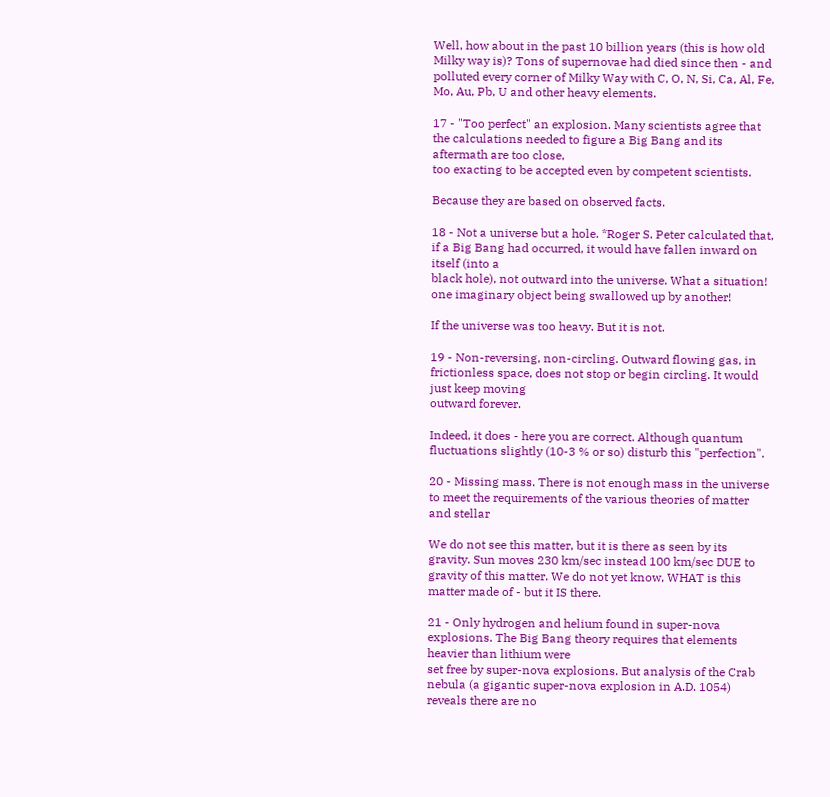Well, how about in the past 10 billion years (this is how old Milky way is)? Tons of supernovae had died since then - and polluted every corner of Milky Way with C, O, N, Si, Ca, Al, Fe, Mo, Au, Pb, U and other heavy elements.

17 - "Too perfect" an explosion. Many scientists agree that the calculations needed to figure a Big Bang and its aftermath are too close,
too exacting to be accepted even by competent scientists.

Because they are based on observed facts.

18 - Not a universe but a hole. *Roger S. Peter calculated that, if a Big Bang had occurred, it would have fallen inward on itself (into a
black hole), not outward into the universe. What a situation! one imaginary object being swallowed up by another!

If the universe was too heavy. But it is not.

19 - Non-reversing, non-circling. Outward flowing gas, in frictionless space, does not stop or begin circling. It would just keep moving
outward forever.

Indeed, it does - here you are correct. Although quantum fluctuations slightly (10-3 % or so) disturb this "perfection".

20 - Missing mass. There is not enough mass in the universe to meet the requirements of the various theories of matter and stellar

We do not see this matter, but it is there as seen by its gravity. Sun moves 230 km/sec instead 100 km/sec DUE to gravity of this matter. We do not yet know, WHAT is this matter made of - but it IS there.

21 - Only hydrogen and helium found in super-nova explosions. The Big Bang theory requires that elements heavier than lithium were
set free by super-nova explosions. But analysis of the Crab nebula (a gigantic super-nova explosion in A.D. 1054) reveals there are no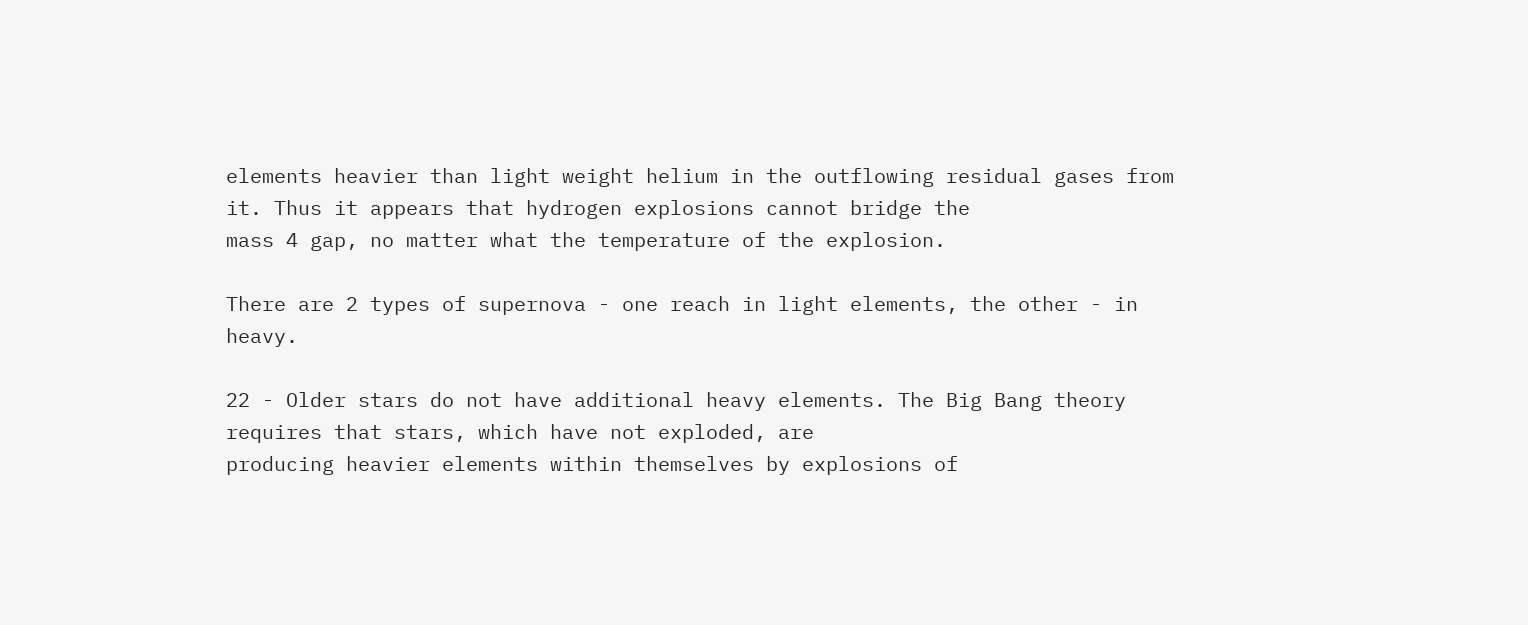elements heavier than light weight helium in the outflowing residual gases from it. Thus it appears that hydrogen explosions cannot bridge the
mass 4 gap, no matter what the temperature of the explosion.

There are 2 types of supernova - one reach in light elements, the other - in heavy.

22 - Older stars do not have additional heavy elements. The Big Bang theory requires that stars, which have not exploded, are
producing heavier elements within themselves by explosions of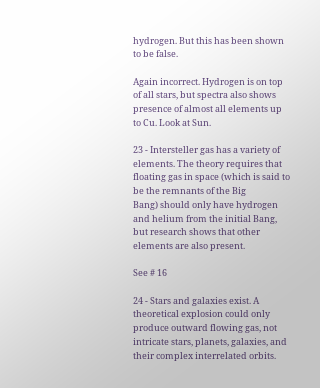hydrogen. But this has been shown to be false.

Again incorrect. Hydrogen is on top of all stars, but spectra also shows presence of almost all elements up to Cu. Look at Sun.

23 - Intersteller gas has a variety of elements. The theory requires that floating gas in space (which is said to be the remnants of the Big
Bang) should only have hydrogen and helium from the initial Bang, but research shows that other elements are also present.

See # 16

24 - Stars and galaxies exist. A theoretical explosion could only produce outward flowing gas, not intricate stars, planets, galaxies, and
their complex interrelated orbits.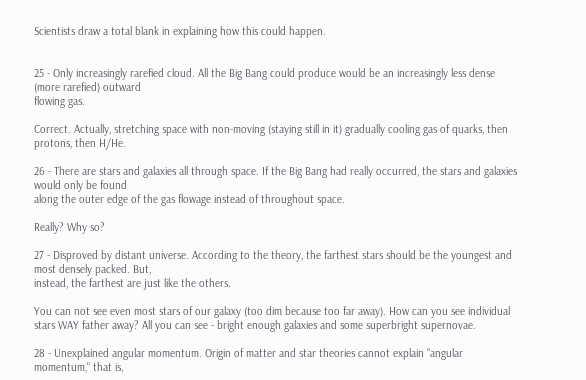Scientists draw a total blank in explaining how this could happen.


25 - Only increasingly rarefied cloud. All the Big Bang could produce would be an increasingly less dense (more rarefied) outward
flowing gas.

Correct. Actually, stretching space with non-moving (staying still in it) gradually cooling gas of quarks, then protons, then H/He.

26 - There are stars and galaxies all through space. If the Big Bang had really occurred, the stars and galaxies would only be found
along the outer edge of the gas flowage instead of throughout space.

Really? Why so?

27 - Disproved by distant universe. According to the theory, the farthest stars should be the youngest and most densely packed. But,
instead, the farthest are just like the others.

You can not see even most stars of our galaxy (too dim because too far away). How can you see individual stars WAY father away? All you can see - bright enough galaxies and some superbright supernovae.

28 - Unexplained angular momentum. Origin of matter and star theories cannot explain "angular momentum," that is,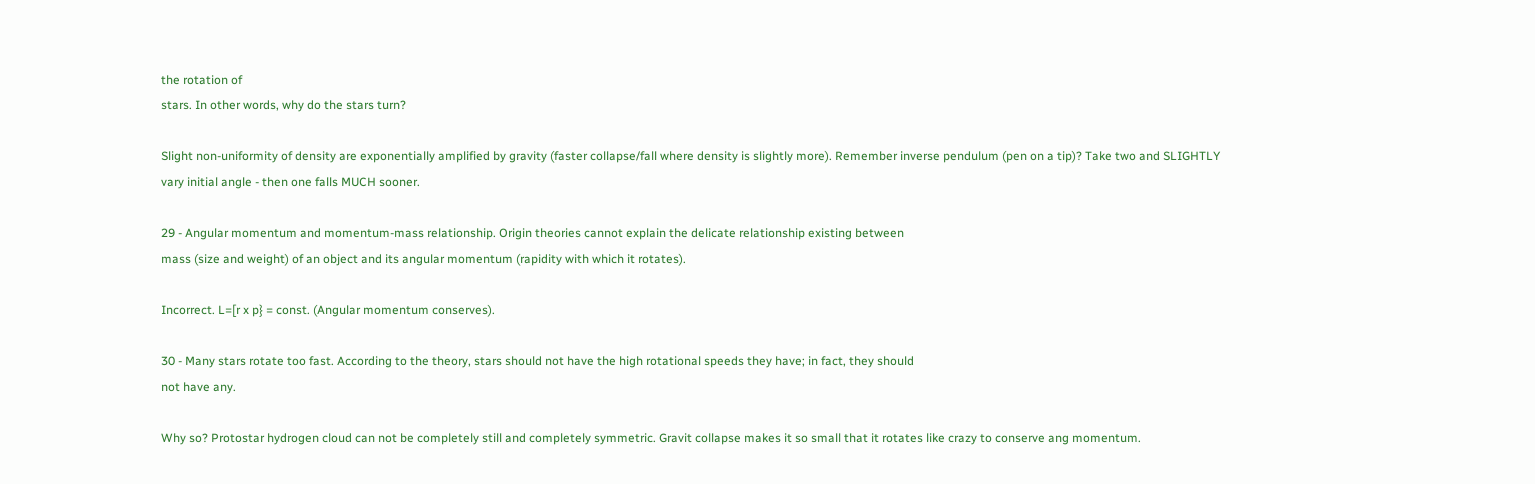the rotation of
stars. In other words, why do the stars turn?

Slight non-uniformity of density are exponentially amplified by gravity (faster collapse/fall where density is slightly more). Remember inverse pendulum (pen on a tip)? Take two and SLIGHTLY vary initial angle - then one falls MUCH sooner.

29 - Angular momentum and momentum-mass relationship. Origin theories cannot explain the delicate relationship existing between
mass (size and weight) of an object and its angular momentum (rapidity with which it rotates).

Incorrect. L=[r x p} = const. (Angular momentum conserves).

30 - Many stars rotate too fast. According to the theory, stars should not have the high rotational speeds they have; in fact, they should
not have any.

Why so? Protostar hydrogen cloud can not be completely still and completely symmetric. Gravit collapse makes it so small that it rotates like crazy to conserve ang momentum.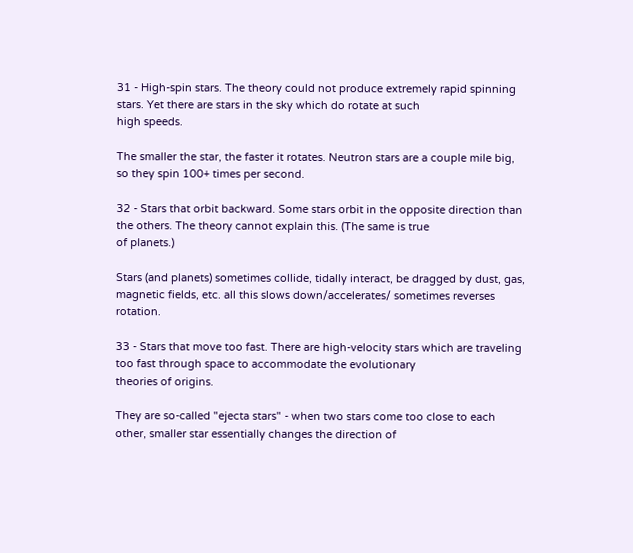31 - High-spin stars. The theory could not produce extremely rapid spinning stars. Yet there are stars in the sky which do rotate at such
high speeds.

The smaller the star, the faster it rotates. Neutron stars are a couple mile big, so they spin 100+ times per second.

32 - Stars that orbit backward. Some stars orbit in the opposite direction than the others. The theory cannot explain this. (The same is true
of planets.)

Stars (and planets) sometimes collide, tidally interact, be dragged by dust, gas, magnetic fields, etc. all this slows down/accelerates/ sometimes reverses rotation.

33 - Stars that move too fast. There are high-velocity stars which are traveling too fast through space to accommodate the evolutionary
theories of origins.

They are so-called "ejecta stars" - when two stars come too close to each other, smaller star essentially changes the direction of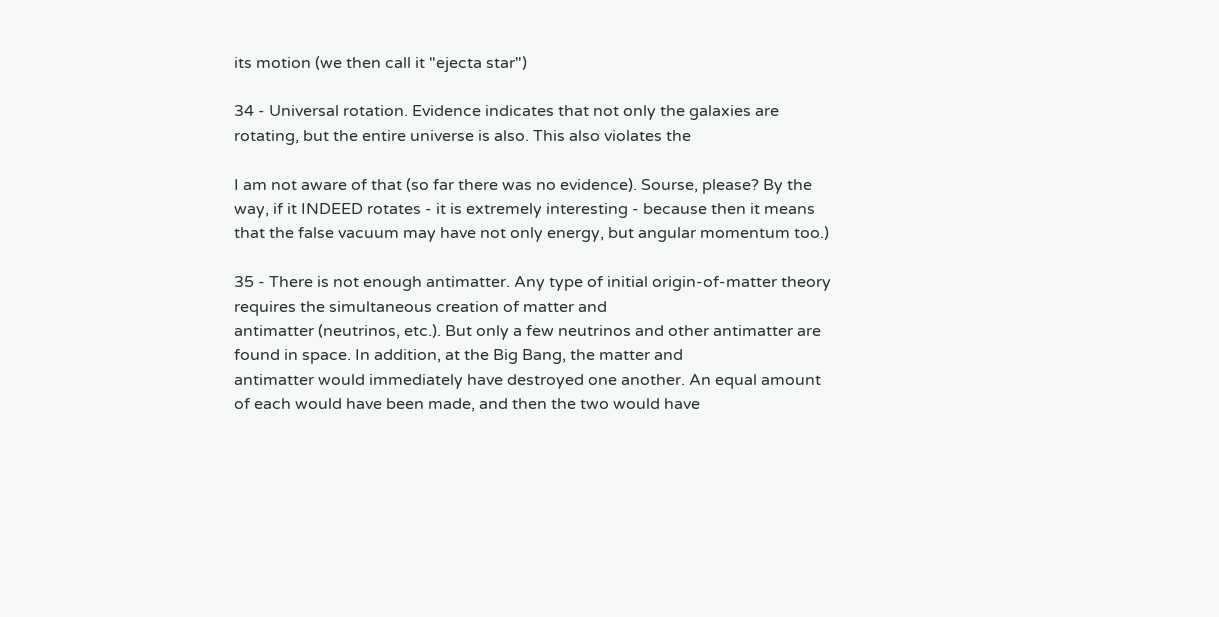its motion (we then call it "ejecta star")

34 - Universal rotation. Evidence indicates that not only the galaxies are rotating, but the entire universe is also. This also violates the

I am not aware of that (so far there was no evidence). Sourse, please? By the way, if it INDEED rotates - it is extremely interesting - because then it means that the false vacuum may have not only energy, but angular momentum too.)

35 - There is not enough antimatter. Any type of initial origin-of-matter theory requires the simultaneous creation of matter and
antimatter (neutrinos, etc.). But only a few neutrinos and other antimatter are found in space. In addition, at the Big Bang, the matter and
antimatter would immediately have destroyed one another. An equal amount of each would have been made, and then the two would have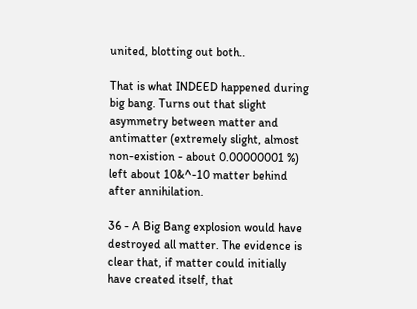united, blotting out both..

That is what INDEED happened during big bang. Turns out that slight asymmetry between matter and antimatter (extremely slight, almost non-existion - about 0.00000001 %) left about 10&^-10 matter behind after annihilation.

36 - A Big Bang explosion would have destroyed all matter. The evidence is clear that, if matter could initially have created itself, that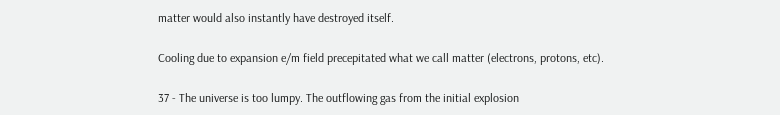matter would also instantly have destroyed itself.

Cooling due to expansion e/m field precepitated what we call matter (electrons, protons, etc).

37 - The universe is too lumpy. The outflowing gas from the initial explosion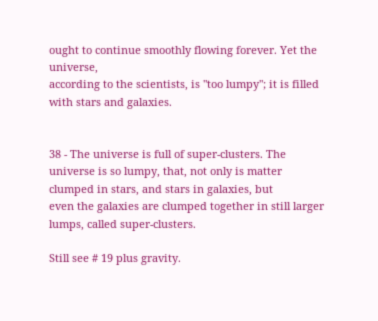ought to continue smoothly flowing forever. Yet the universe,
according to the scientists, is "too lumpy"; it is filled with stars and galaxies.


38 - The universe is full of super-clusters. The universe is so lumpy, that, not only is matter clumped in stars, and stars in galaxies, but
even the galaxies are clumped together in still larger lumps, called super-clusters.

Still see # 19 plus gravity.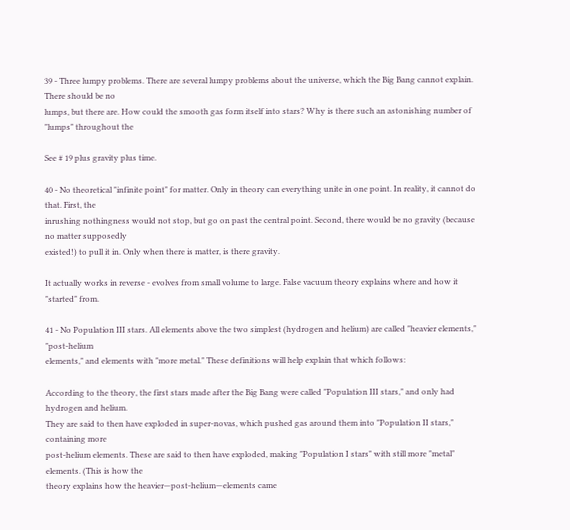39 - Three lumpy problems. There are several lumpy problems about the universe, which the Big Bang cannot explain. There should be no
lumps, but there are. How could the smooth gas form itself into stars? Why is there such an astonishing number of "lumps" throughout the

See # 19 plus gravity plus time.

40 - No theoretical "infinite point" for matter. Only in theory can everything unite in one point. In reality, it cannot do that. First, the
inrushing nothingness would not stop, but go on past the central point. Second, there would be no gravity (because no matter supposedly
existed!) to pull it in. Only when there is matter, is there gravity.

It actually works in reverse - evolves from small volume to large. False vacuum theory explains where and how it "started" from.

41 - No Population III stars. All elements above the two simplest (hydrogen and helium) are called "heavier elements," "post-helium
elements," and elements with "more metal." These definitions will help explain that which follows:

According to the theory, the first stars made after the Big Bang were called "Population III stars," and only had hydrogen and helium.
They are said to then have exploded in super-novas, which pushed gas around them into "Population II stars," containing more
post-helium elements. These are said to then have exploded, making "Population I stars" with still more "metal" elements. (This is how the
theory explains how the heavier—post-helium—elements came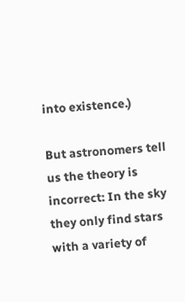into existence.)

But astronomers tell us the theory is incorrect: In the sky they only find stars with a variety of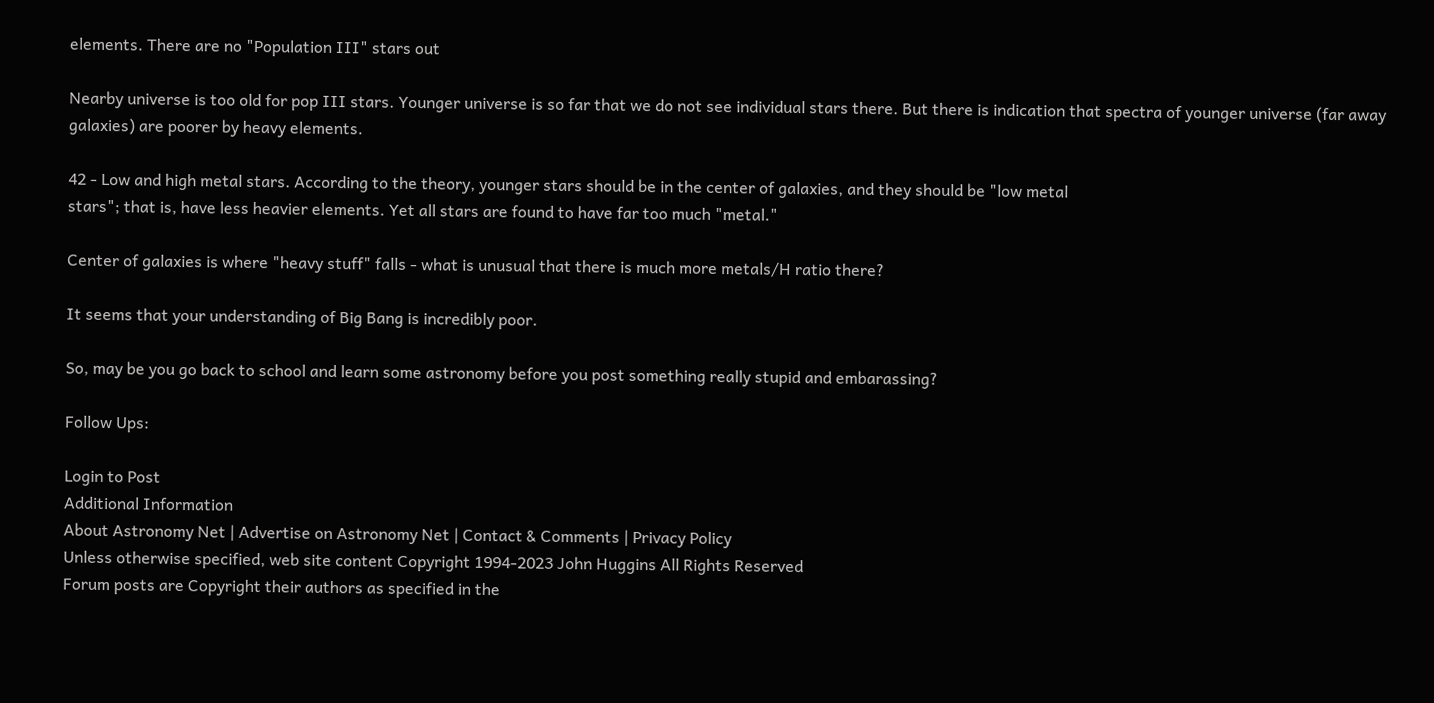elements. There are no "Population III" stars out

Nearby universe is too old for pop III stars. Younger universe is so far that we do not see individual stars there. But there is indication that spectra of younger universe (far away galaxies) are poorer by heavy elements.

42 - Low and high metal stars. According to the theory, younger stars should be in the center of galaxies, and they should be "low metal
stars"; that is, have less heavier elements. Yet all stars are found to have far too much "metal."

Center of galaxies is where "heavy stuff" falls - what is unusual that there is much more metals/H ratio there?

It seems that your understanding of Big Bang is incredibly poor.

So, may be you go back to school and learn some astronomy before you post something really stupid and embarassing?

Follow Ups:

Login to Post
Additional Information
About Astronomy Net | Advertise on Astronomy Net | Contact & Comments | Privacy Policy
Unless otherwise specified, web site content Copyright 1994-2023 John Huggins All Rights Reserved
Forum posts are Copyright their authors as specified in the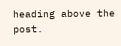heading above the post.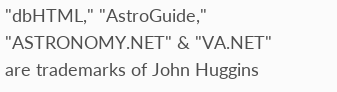"dbHTML," "AstroGuide," "ASTRONOMY.NET" & "VA.NET"
are trademarks of John Huggins